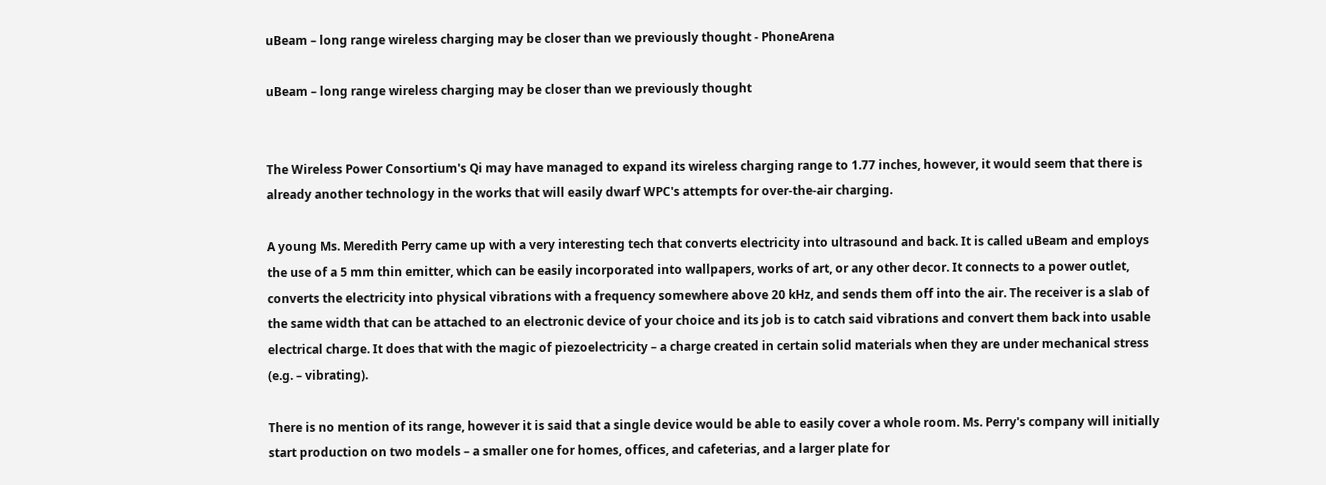uBeam – long range wireless charging may be closer than we previously thought - PhoneArena

uBeam – long range wireless charging may be closer than we previously thought


The Wireless Power Consortium's Qi may have managed to expand its wireless charging range to 1.77 inches, however, it would seem that there is already another technology in the works that will easily dwarf WPC's attempts for over-the-air charging.

A young Ms. Meredith Perry came up with a very interesting tech that converts electricity into ultrasound and back. It is called uBeam and employs the use of a 5 mm thin emitter, which can be easily incorporated into wallpapers, works of art, or any other decor. It connects to a power outlet, converts the electricity into physical vibrations with a frequency somewhere above 20 kHz, and sends them off into the air. The receiver is a slab of the same width that can be attached to an electronic device of your choice and its job is to catch said vibrations and convert them back into usable electrical charge. It does that with the magic of piezoelectricity – a charge created in certain solid materials when they are under mechanical stress (e.g. – vibrating).

There is no mention of its range, however it is said that a single device would be able to easily cover a whole room. Ms. Perry's company will initially start production on two models – a smaller one for homes, offices, and cafeterias, and a larger plate for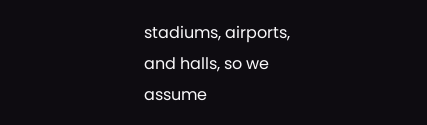stadiums, airports, and halls, so we assume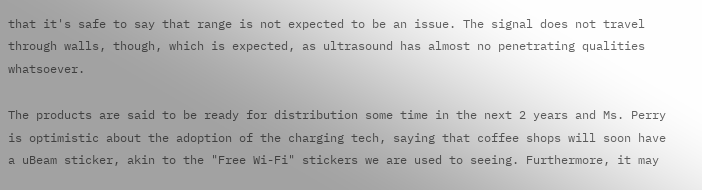that it's safe to say that range is not expected to be an issue. The signal does not travel through walls, though, which is expected, as ultrasound has almost no penetrating qualities whatsoever.

The products are said to be ready for distribution some time in the next 2 years and Ms. Perry is optimistic about the adoption of the charging tech, saying that coffee shops will soon have a uBeam sticker, akin to the "Free Wi-Fi" stickers we are used to seeing. Furthermore, it may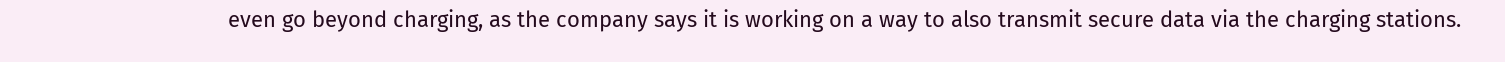even go beyond charging, as the company says it is working on a way to also transmit secure data via the charging stations.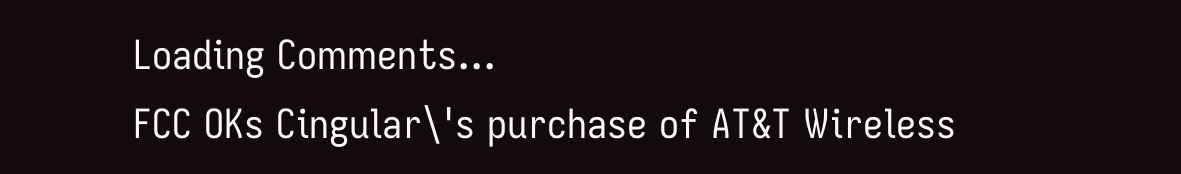Loading Comments...
FCC OKs Cingular\'s purchase of AT&T Wireless